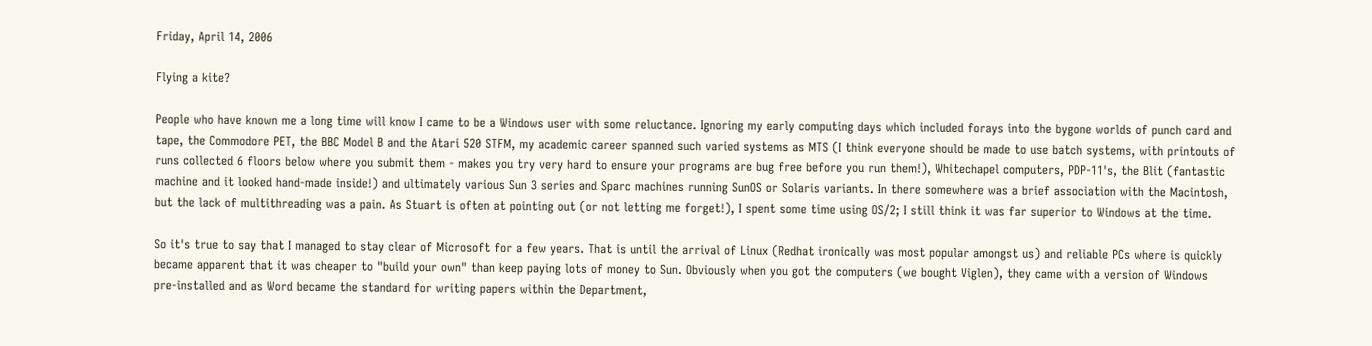Friday, April 14, 2006

Flying a kite?

People who have known me a long time will know I came to be a Windows user with some reluctance. Ignoring my early computing days which included forays into the bygone worlds of punch card and tape, the Commodore PET, the BBC Model B and the Atari 520 STFM, my academic career spanned such varied systems as MTS (I think everyone should be made to use batch systems, with printouts of runs collected 6 floors below where you submit them - makes you try very hard to ensure your programs are bug free before you run them!), Whitechapel computers, PDP-11's, the Blit (fantastic machine and it looked hand-made inside!) and ultimately various Sun 3 series and Sparc machines running SunOS or Solaris variants. In there somewhere was a brief association with the Macintosh, but the lack of multithreading was a pain. As Stuart is often at pointing out (or not letting me forget!), I spent some time using OS/2; I still think it was far superior to Windows at the time.

So it's true to say that I managed to stay clear of Microsoft for a few years. That is until the arrival of Linux (Redhat ironically was most popular amongst us) and reliable PCs where is quickly became apparent that it was cheaper to "build your own" than keep paying lots of money to Sun. Obviously when you got the computers (we bought Viglen), they came with a version of Windows pre-installed and as Word became the standard for writing papers within the Department,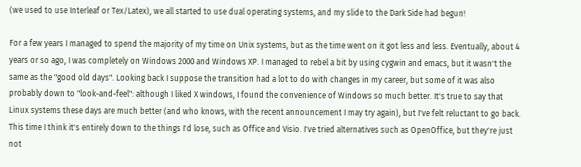(we used to use Interleaf or Tex/Latex), we all started to use dual operating systems, and my slide to the Dark Side had begun!

For a few years I managed to spend the majority of my time on Unix systems, but as the time went on it got less and less. Eventually, about 4 years or so ago, I was completely on Windows 2000 and Windows XP. I managed to rebel a bit by using cygwin and emacs, but it wasn't the same as the "good old days". Looking back I suppose the transition had a lot to do with changes in my career, but some of it was also probably down to "look-and-feel": although I liked X windows, I found the convenience of Windows so much better. It's true to say that Linux systems these days are much better (and who knows, with the recent announcement I may try again), but I've felt reluctant to go back. This time I think it's entirely down to the things I'd lose, such as Office and Visio. I've tried alternatives such as OpenOffice, but they're just not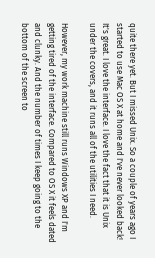quite there yet. But I missed Unix. So a couple of years ago I started to use Mac OS X at home and I've never looked back! It's great. I love the interface. I love the fact that it is Unix under the covers, and it runs all of the utilities I need.

However, my work machine still runs Windows XP and I'm getting tired of the interface. Compared to OS X it feels dated and clunky. And the number of times I keep going to the bottom of the screen to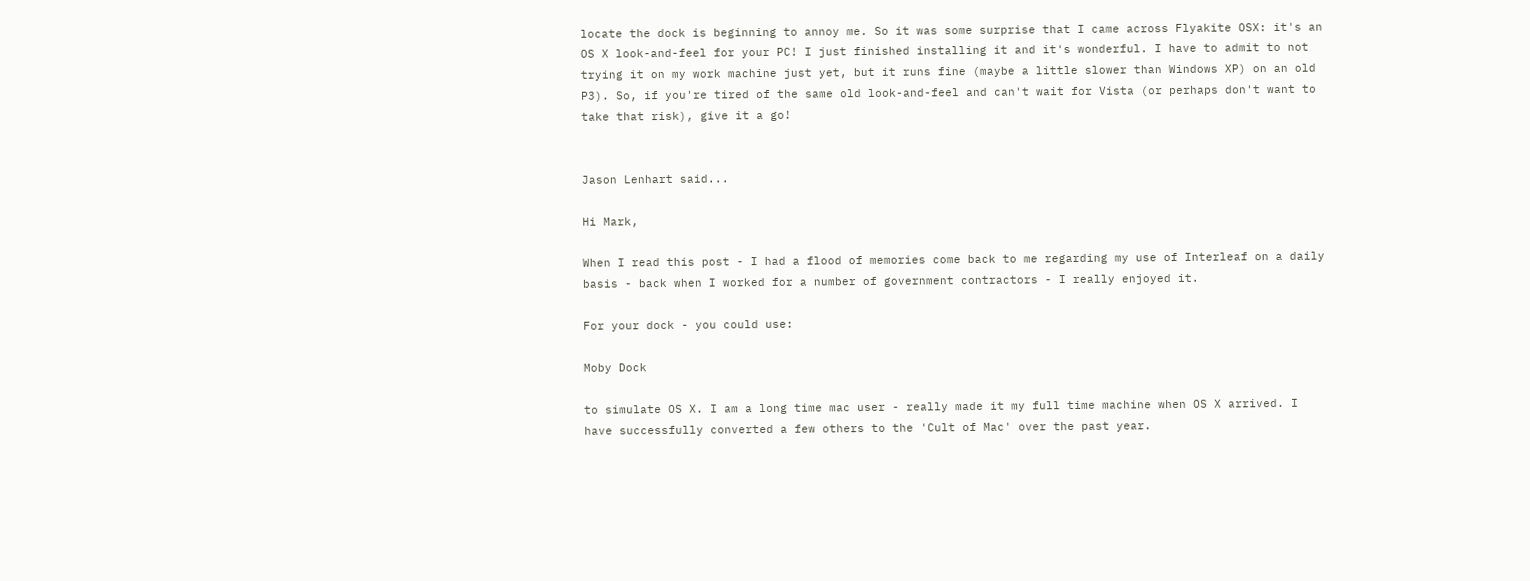locate the dock is beginning to annoy me. So it was some surprise that I came across Flyakite OSX: it's an OS X look-and-feel for your PC! I just finished installing it and it's wonderful. I have to admit to not trying it on my work machine just yet, but it runs fine (maybe a little slower than Windows XP) on an old P3). So, if you're tired of the same old look-and-feel and can't wait for Vista (or perhaps don't want to take that risk), give it a go!


Jason Lenhart said...

Hi Mark,

When I read this post - I had a flood of memories come back to me regarding my use of Interleaf on a daily basis - back when I worked for a number of government contractors - I really enjoyed it.

For your dock - you could use:

Moby Dock

to simulate OS X. I am a long time mac user - really made it my full time machine when OS X arrived. I have successfully converted a few others to the 'Cult of Mac' over the past year.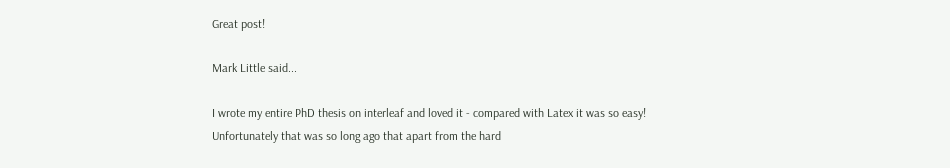Great post!

Mark Little said...

I wrote my entire PhD thesis on interleaf and loved it - compared with Latex it was so easy! Unfortunately that was so long ago that apart from the hard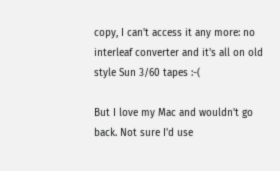copy, I can't access it any more: no interleaf converter and it's all on old style Sun 3/60 tapes :-(

But I love my Mac and wouldn't go back. Not sure I'd use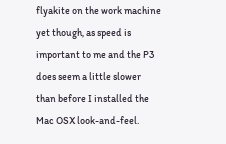flyakite on the work machine yet though, as speed is important to me and the P3 does seem a little slower than before I installed the Mac OSX look-and-feel.